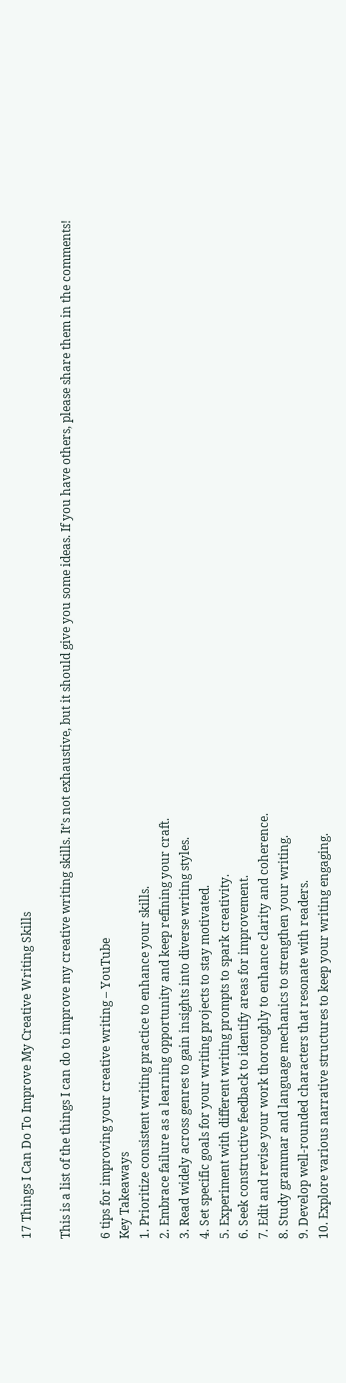17 Things I Can Do To Improve My Creative Writing Skills

This is a list of the things I can do to improve my creative writing skills. It’s not exhaustive, but it should give you some ideas. If you have others, please share them in the comments!

6 tips for improving your creative writing – YouTube
Key Takeaways
1. Prioritize consistent writing practice to enhance your skills.
2. Embrace failure as a learning opportunity and keep refining your craft.
3. Read widely across genres to gain insights into diverse writing styles.
4. Set specific goals for your writing projects to stay motivated.
5. Experiment with different writing prompts to spark creativity.
6. Seek constructive feedback to identify areas for improvement.
7. Edit and revise your work thoroughly to enhance clarity and coherence.
8. Study grammar and language mechanics to strengthen your writing.
9. Develop well-rounded characters that resonate with readers.
10. Explore various narrative structures to keep your writing engaging.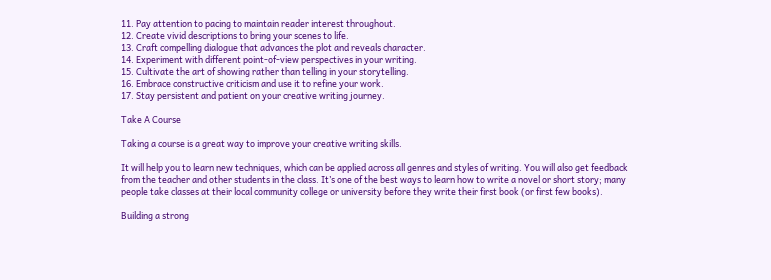11. Pay attention to pacing to maintain reader interest throughout.
12. Create vivid descriptions to bring your scenes to life.
13. Craft compelling dialogue that advances the plot and reveals character.
14. Experiment with different point-of-view perspectives in your writing.
15. Cultivate the art of showing rather than telling in your storytelling.
16. Embrace constructive criticism and use it to refine your work.
17. Stay persistent and patient on your creative writing journey.

Take A Course

Taking a course is a great way to improve your creative writing skills.

It will help you to learn new techniques, which can be applied across all genres and styles of writing. You will also get feedback from the teacher and other students in the class. It’s one of the best ways to learn how to write a novel or short story; many people take classes at their local community college or university before they write their first book (or first few books).

Building a strong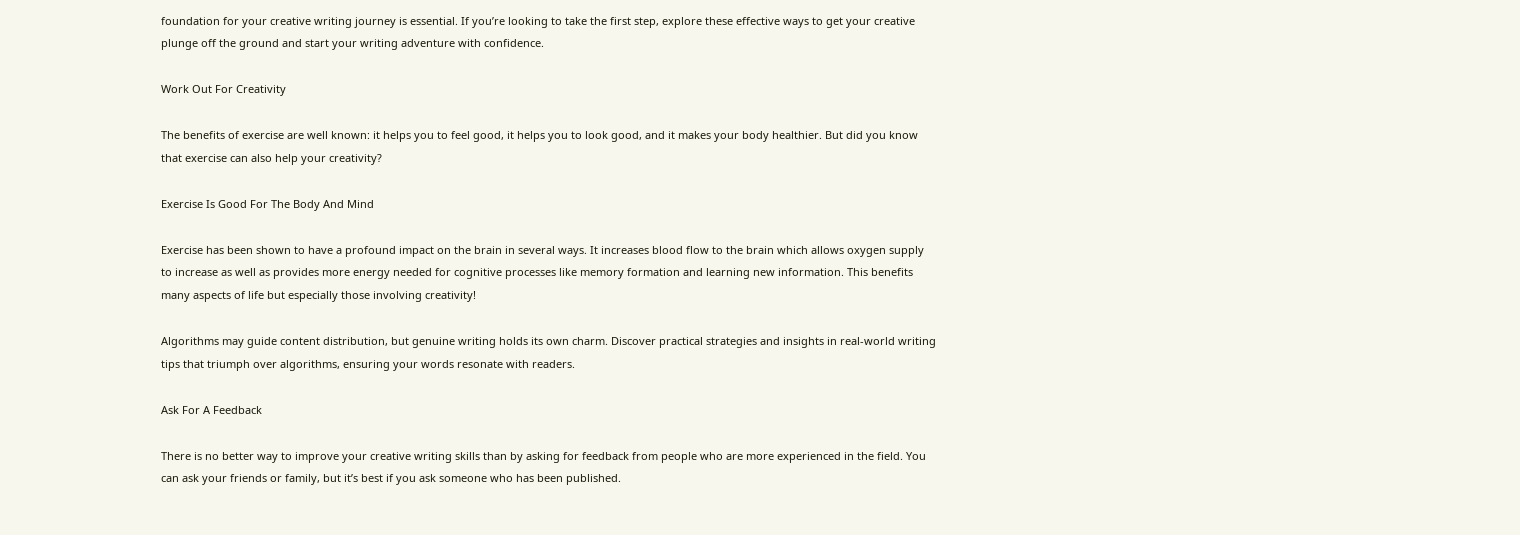foundation for your creative writing journey is essential. If you’re looking to take the first step, explore these effective ways to get your creative plunge off the ground and start your writing adventure with confidence.

Work Out For Creativity

The benefits of exercise are well known: it helps you to feel good, it helps you to look good, and it makes your body healthier. But did you know that exercise can also help your creativity?

Exercise Is Good For The Body And Mind

Exercise has been shown to have a profound impact on the brain in several ways. It increases blood flow to the brain which allows oxygen supply to increase as well as provides more energy needed for cognitive processes like memory formation and learning new information. This benefits many aspects of life but especially those involving creativity!

Algorithms may guide content distribution, but genuine writing holds its own charm. Discover practical strategies and insights in real-world writing tips that triumph over algorithms, ensuring your words resonate with readers.

Ask For A Feedback

There is no better way to improve your creative writing skills than by asking for feedback from people who are more experienced in the field. You can ask your friends or family, but it’s best if you ask someone who has been published.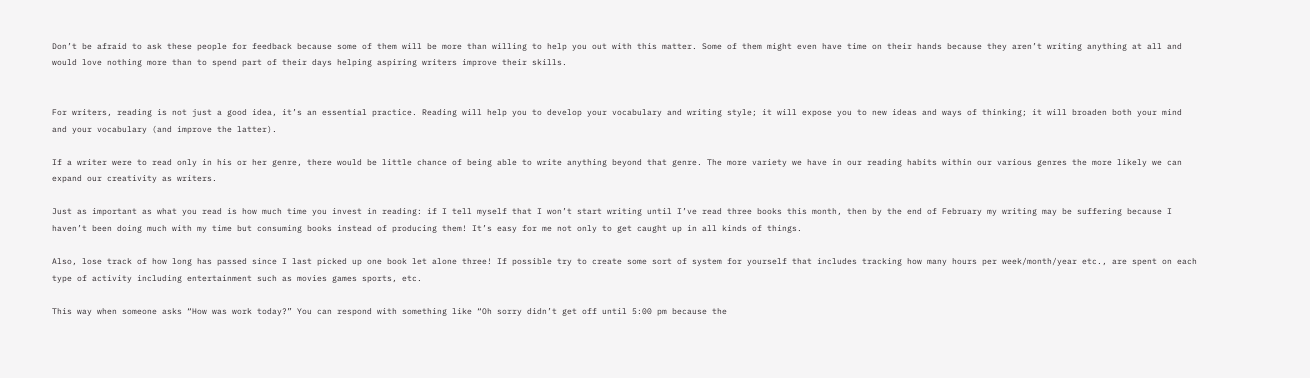Don’t be afraid to ask these people for feedback because some of them will be more than willing to help you out with this matter. Some of them might even have time on their hands because they aren’t writing anything at all and would love nothing more than to spend part of their days helping aspiring writers improve their skills.


For writers, reading is not just a good idea, it’s an essential practice. Reading will help you to develop your vocabulary and writing style; it will expose you to new ideas and ways of thinking; it will broaden both your mind and your vocabulary (and improve the latter).

If a writer were to read only in his or her genre, there would be little chance of being able to write anything beyond that genre. The more variety we have in our reading habits within our various genres the more likely we can expand our creativity as writers.

Just as important as what you read is how much time you invest in reading: if I tell myself that I won’t start writing until I’ve read three books this month, then by the end of February my writing may be suffering because I haven’t been doing much with my time but consuming books instead of producing them! It’s easy for me not only to get caught up in all kinds of things.

Also, lose track of how long has passed since I last picked up one book let alone three! If possible try to create some sort of system for yourself that includes tracking how many hours per week/month/year etc., are spent on each type of activity including entertainment such as movies games sports, etc.

This way when someone asks “How was work today?” You can respond with something like “Oh sorry didn’t get off until 5:00 pm because the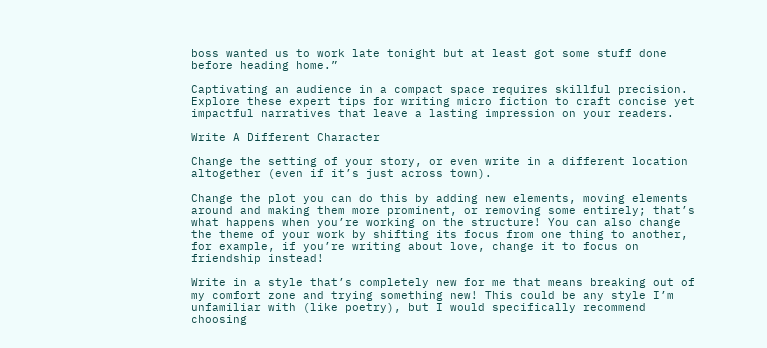boss wanted us to work late tonight but at least got some stuff done before heading home.”

Captivating an audience in a compact space requires skillful precision. Explore these expert tips for writing micro fiction to craft concise yet impactful narratives that leave a lasting impression on your readers.

Write A Different Character

Change the setting of your story, or even write in a different location altogether (even if it’s just across town).

Change the plot you can do this by adding new elements, moving elements around and making them more prominent, or removing some entirely; that’s what happens when you’re working on the structure! You can also change the theme of your work by shifting its focus from one thing to another, for example, if you’re writing about love, change it to focus on friendship instead!

Write in a style that’s completely new for me that means breaking out of my comfort zone and trying something new! This could be any style I’m unfamiliar with (like poetry), but I would specifically recommend choosing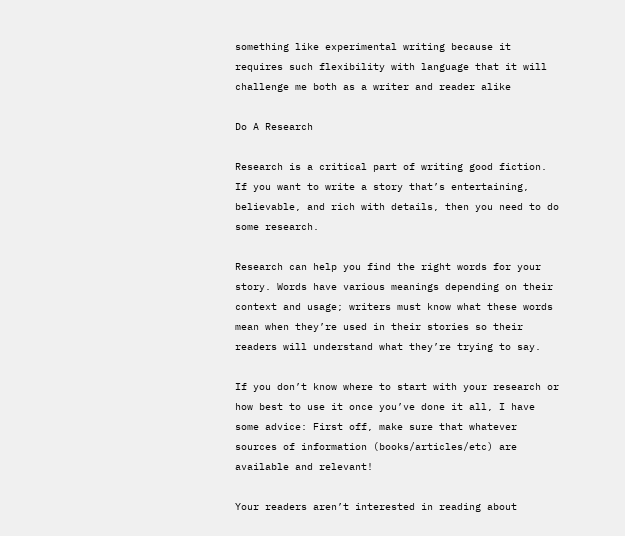something like experimental writing because it requires such flexibility with language that it will challenge me both as a writer and reader alike

Do A Research

Research is a critical part of writing good fiction. If you want to write a story that’s entertaining, believable, and rich with details, then you need to do some research.

Research can help you find the right words for your story. Words have various meanings depending on their context and usage; writers must know what these words mean when they’re used in their stories so their readers will understand what they’re trying to say.

If you don’t know where to start with your research or how best to use it once you’ve done it all, I have some advice: First off, make sure that whatever sources of information (books/articles/etc) are available and relevant!

Your readers aren’t interested in reading about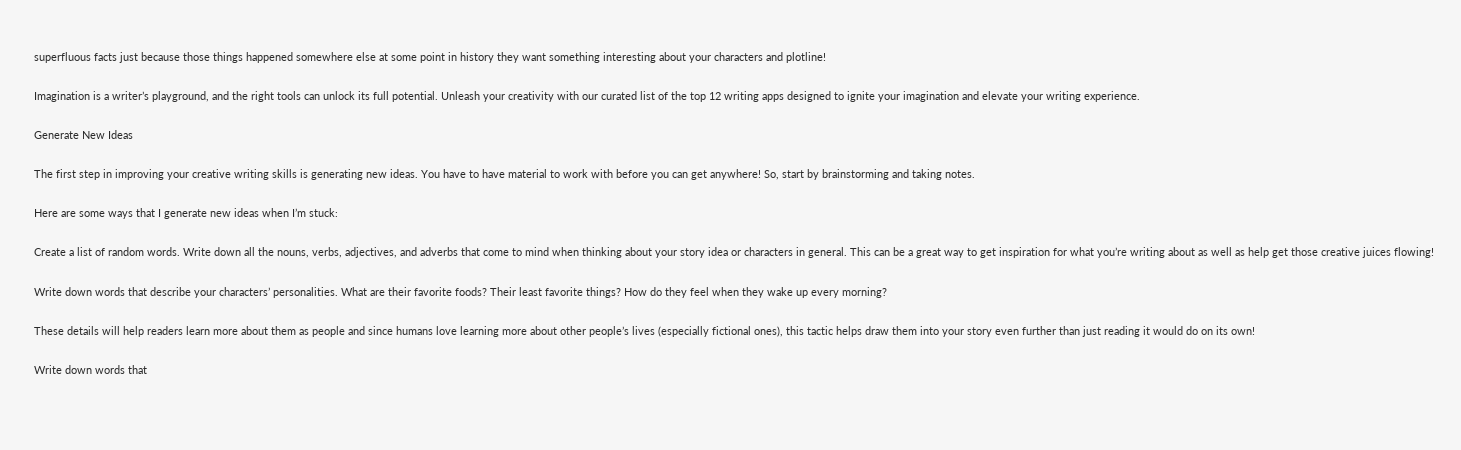superfluous facts just because those things happened somewhere else at some point in history they want something interesting about your characters and plotline!

Imagination is a writer’s playground, and the right tools can unlock its full potential. Unleash your creativity with our curated list of the top 12 writing apps designed to ignite your imagination and elevate your writing experience.

Generate New Ideas

The first step in improving your creative writing skills is generating new ideas. You have to have material to work with before you can get anywhere! So, start by brainstorming and taking notes.

Here are some ways that I generate new ideas when I’m stuck:

Create a list of random words. Write down all the nouns, verbs, adjectives, and adverbs that come to mind when thinking about your story idea or characters in general. This can be a great way to get inspiration for what you’re writing about as well as help get those creative juices flowing!

Write down words that describe your characters’ personalities. What are their favorite foods? Their least favorite things? How do they feel when they wake up every morning?

These details will help readers learn more about them as people and since humans love learning more about other people’s lives (especially fictional ones), this tactic helps draw them into your story even further than just reading it would do on its own!

Write down words that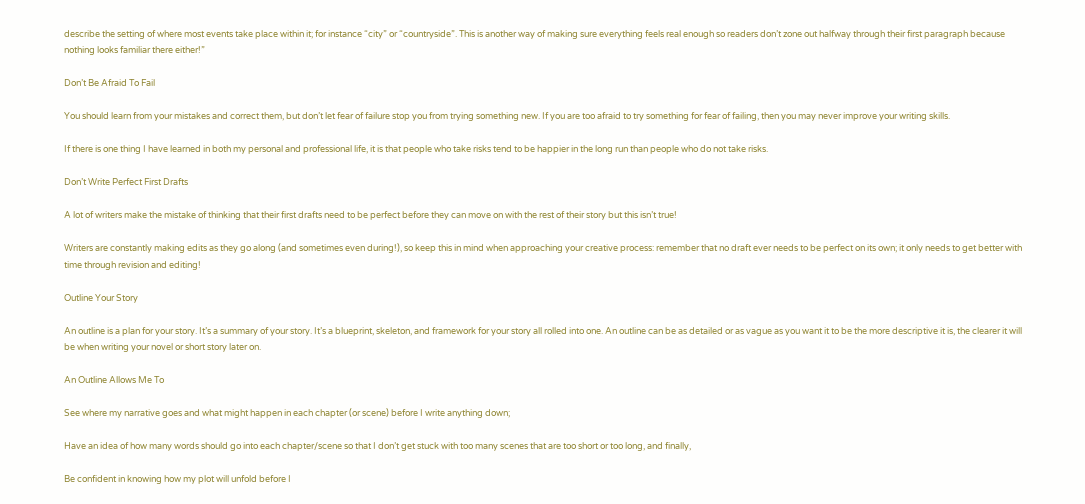describe the setting of where most events take place within it; for instance “city” or “countryside”. This is another way of making sure everything feels real enough so readers don’t zone out halfway through their first paragraph because nothing looks familiar there either!”

Don’t Be Afraid To Fail

You should learn from your mistakes and correct them, but don’t let fear of failure stop you from trying something new. If you are too afraid to try something for fear of failing, then you may never improve your writing skills.

If there is one thing I have learned in both my personal and professional life, it is that people who take risks tend to be happier in the long run than people who do not take risks.

Don’t Write Perfect First Drafts

A lot of writers make the mistake of thinking that their first drafts need to be perfect before they can move on with the rest of their story but this isn’t true!

Writers are constantly making edits as they go along (and sometimes even during!), so keep this in mind when approaching your creative process: remember that no draft ever needs to be perfect on its own; it only needs to get better with time through revision and editing!

Outline Your Story

An outline is a plan for your story. It’s a summary of your story. It’s a blueprint, skeleton, and framework for your story all rolled into one. An outline can be as detailed or as vague as you want it to be the more descriptive it is, the clearer it will be when writing your novel or short story later on.

An Outline Allows Me To

See where my narrative goes and what might happen in each chapter (or scene) before I write anything down;

Have an idea of how many words should go into each chapter/scene so that I don’t get stuck with too many scenes that are too short or too long, and finally,

Be confident in knowing how my plot will unfold before I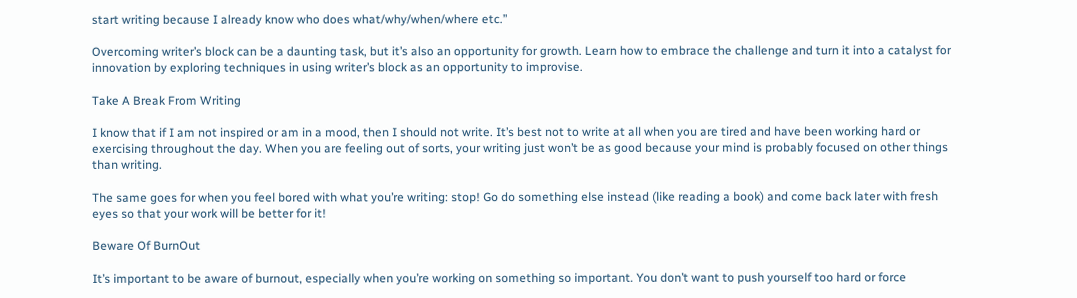start writing because I already know who does what/why/when/where etc.”

Overcoming writer’s block can be a daunting task, but it’s also an opportunity for growth. Learn how to embrace the challenge and turn it into a catalyst for innovation by exploring techniques in using writer’s block as an opportunity to improvise.

Take A Break From Writing

I know that if I am not inspired or am in a mood, then I should not write. It’s best not to write at all when you are tired and have been working hard or exercising throughout the day. When you are feeling out of sorts, your writing just won’t be as good because your mind is probably focused on other things than writing.

The same goes for when you feel bored with what you’re writing: stop! Go do something else instead (like reading a book) and come back later with fresh eyes so that your work will be better for it!

Beware Of BurnOut

It’s important to be aware of burnout, especially when you’re working on something so important. You don’t want to push yourself too hard or force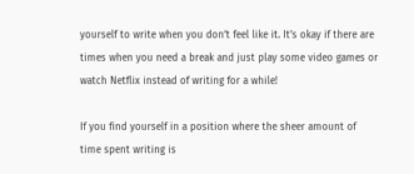yourself to write when you don’t feel like it. It’s okay if there are times when you need a break and just play some video games or watch Netflix instead of writing for a while!

If you find yourself in a position where the sheer amount of time spent writing is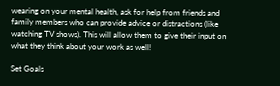wearing on your mental health, ask for help from friends and family members who can provide advice or distractions (like watching TV shows). This will allow them to give their input on what they think about your work as well!

Set Goals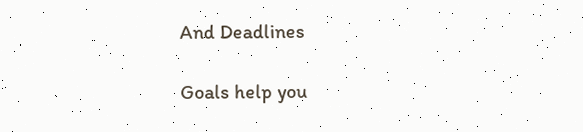And Deadlines

Goals help you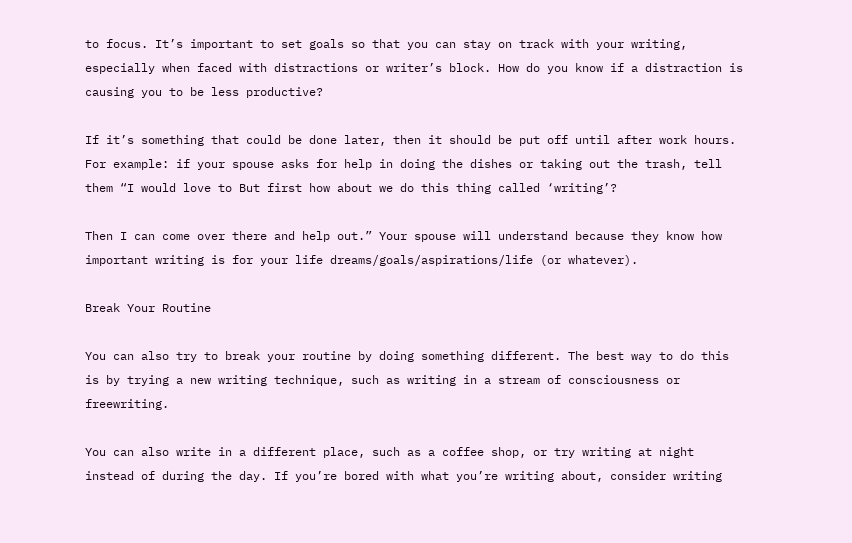to focus. It’s important to set goals so that you can stay on track with your writing, especially when faced with distractions or writer’s block. How do you know if a distraction is causing you to be less productive?

If it’s something that could be done later, then it should be put off until after work hours. For example: if your spouse asks for help in doing the dishes or taking out the trash, tell them “I would love to But first how about we do this thing called ‘writing’?

Then I can come over there and help out.” Your spouse will understand because they know how important writing is for your life dreams/goals/aspirations/life (or whatever).

Break Your Routine

You can also try to break your routine by doing something different. The best way to do this is by trying a new writing technique, such as writing in a stream of consciousness or freewriting.

You can also write in a different place, such as a coffee shop, or try writing at night instead of during the day. If you’re bored with what you’re writing about, consider writing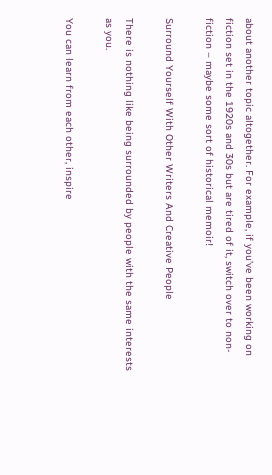about another topic altogether. For example, if you’ve been working on fiction set in the 1920s and 30s but are tired of it, switch over to non-fiction – maybe some sort of historical memoir!

Surround Yourself With Other Writers And Creative People

There is nothing like being surrounded by people with the same interests as you.

You can learn from each other, inspire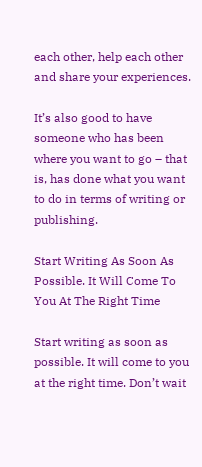each other, help each other and share your experiences.

It’s also good to have someone who has been where you want to go – that is, has done what you want to do in terms of writing or publishing.

Start Writing As Soon As Possible. It Will Come To You At The Right Time

Start writing as soon as possible. It will come to you at the right time. Don’t wait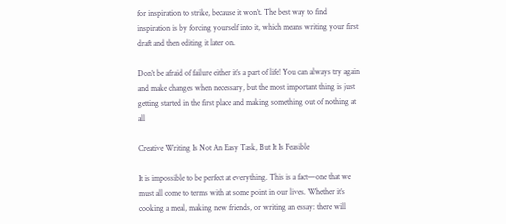for inspiration to strike, because it won’t. The best way to find inspiration is by forcing yourself into it, which means writing your first draft and then editing it later on.

Don’t be afraid of failure either it’s a part of life! You can always try again and make changes when necessary, but the most important thing is just getting started in the first place and making something out of nothing at all

Creative Writing Is Not An Easy Task, But It Is Feasible

It is impossible to be perfect at everything. This is a fact—one that we must all come to terms with at some point in our lives. Whether it’s cooking a meal, making new friends, or writing an essay: there will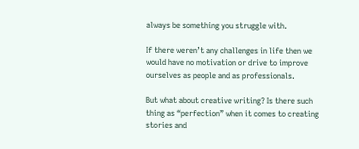always be something you struggle with.

If there weren’t any challenges in life then we would have no motivation or drive to improve ourselves as people and as professionals.

But what about creative writing? Is there such thing as “perfection” when it comes to creating stories and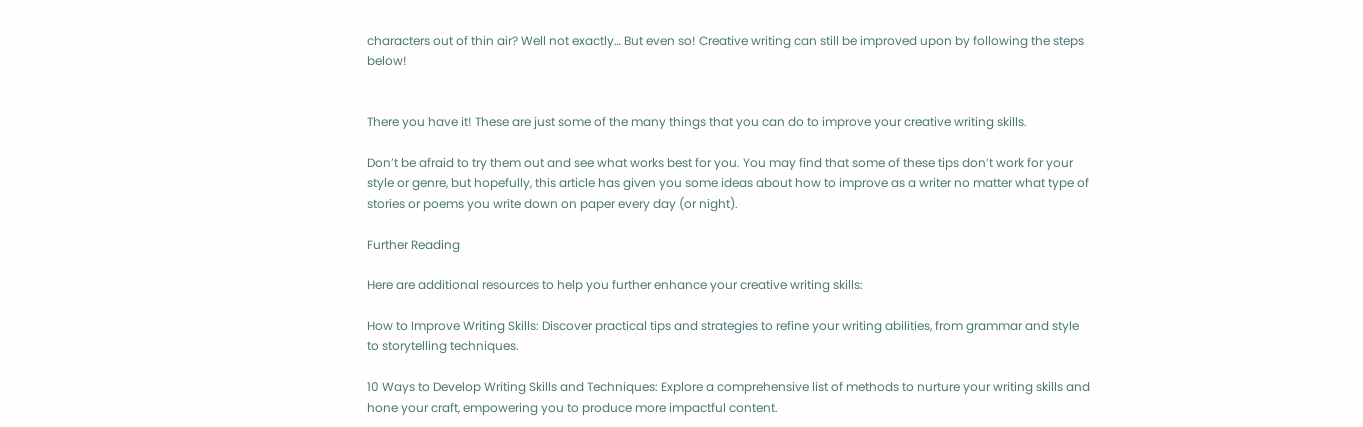characters out of thin air? Well not exactly… But even so! Creative writing can still be improved upon by following the steps below!


There you have it! These are just some of the many things that you can do to improve your creative writing skills.

Don’t be afraid to try them out and see what works best for you. You may find that some of these tips don’t work for your style or genre, but hopefully, this article has given you some ideas about how to improve as a writer no matter what type of stories or poems you write down on paper every day (or night).

Further Reading

Here are additional resources to help you further enhance your creative writing skills:

How to Improve Writing Skills: Discover practical tips and strategies to refine your writing abilities, from grammar and style to storytelling techniques.

10 Ways to Develop Writing Skills and Techniques: Explore a comprehensive list of methods to nurture your writing skills and hone your craft, empowering you to produce more impactful content.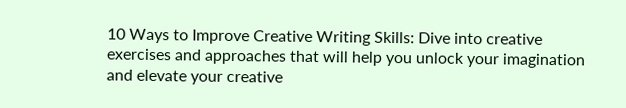10 Ways to Improve Creative Writing Skills: Dive into creative exercises and approaches that will help you unlock your imagination and elevate your creative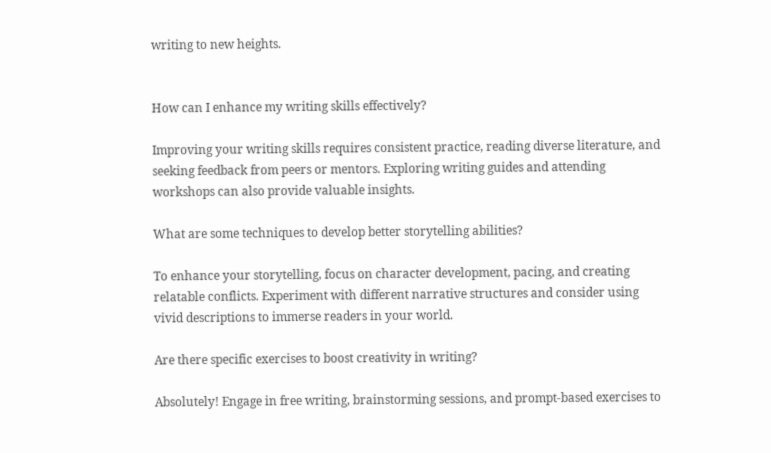writing to new heights.


How can I enhance my writing skills effectively?

Improving your writing skills requires consistent practice, reading diverse literature, and seeking feedback from peers or mentors. Exploring writing guides and attending workshops can also provide valuable insights.

What are some techniques to develop better storytelling abilities?

To enhance your storytelling, focus on character development, pacing, and creating relatable conflicts. Experiment with different narrative structures and consider using vivid descriptions to immerse readers in your world.

Are there specific exercises to boost creativity in writing?

Absolutely! Engage in free writing, brainstorming sessions, and prompt-based exercises to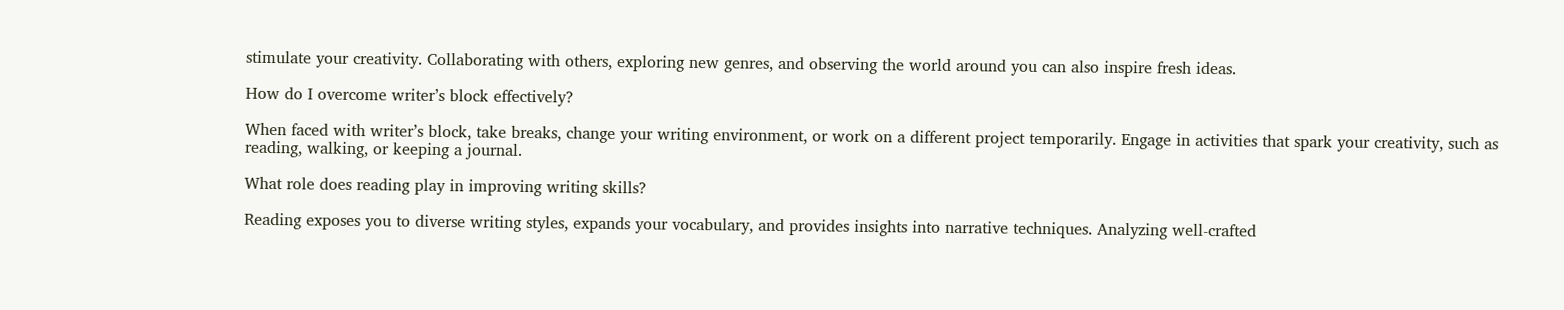stimulate your creativity. Collaborating with others, exploring new genres, and observing the world around you can also inspire fresh ideas.

How do I overcome writer’s block effectively?

When faced with writer’s block, take breaks, change your writing environment, or work on a different project temporarily. Engage in activities that spark your creativity, such as reading, walking, or keeping a journal.

What role does reading play in improving writing skills?

Reading exposes you to diverse writing styles, expands your vocabulary, and provides insights into narrative techniques. Analyzing well-crafted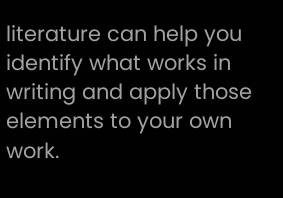literature can help you identify what works in writing and apply those elements to your own work.